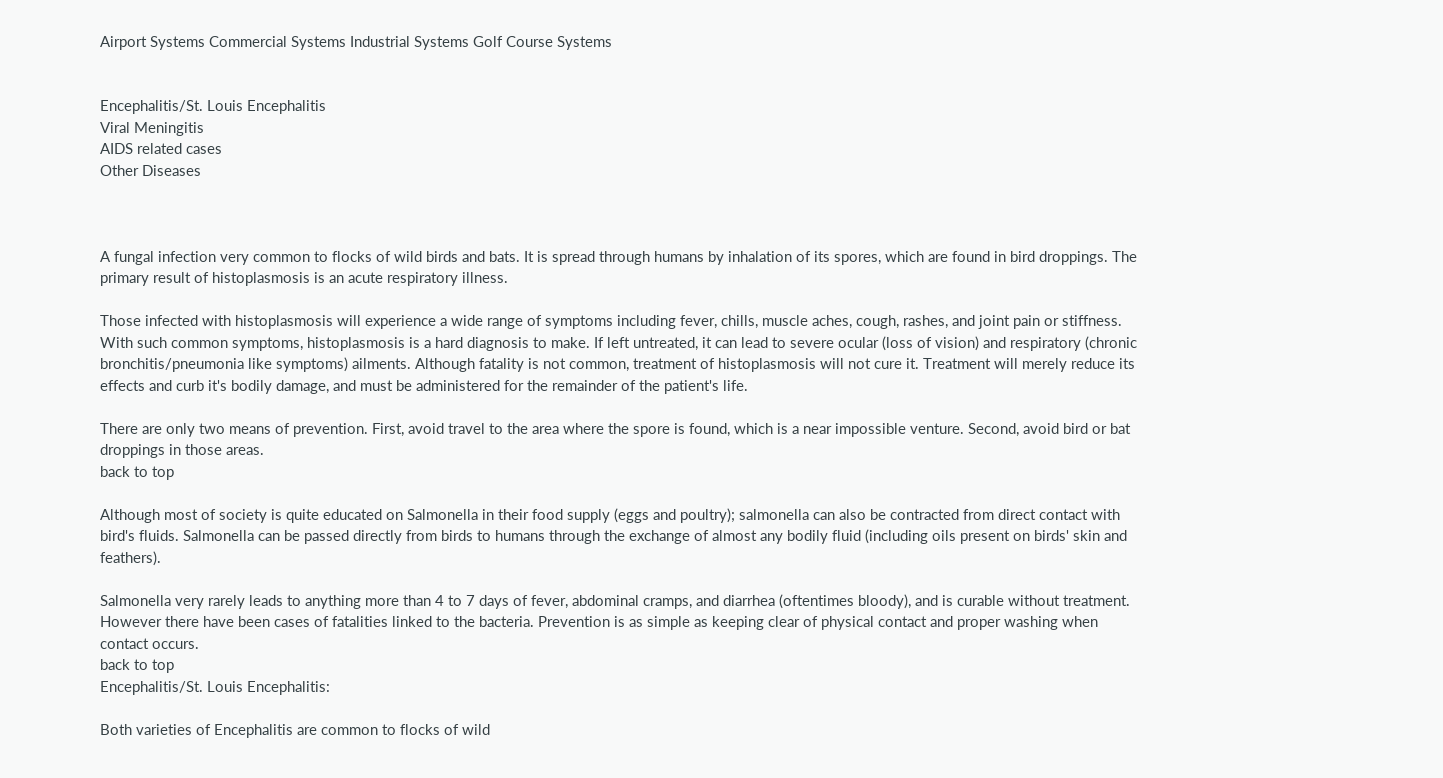Airport Systems Commercial Systems Industrial Systems Golf Course Systems


Encephalitis/St. Louis Encephalitis
Viral Meningitis
AIDS related cases
Other Diseases



A fungal infection very common to flocks of wild birds and bats. It is spread through humans by inhalation of its spores, which are found in bird droppings. The primary result of histoplasmosis is an acute respiratory illness.

Those infected with histoplasmosis will experience a wide range of symptoms including fever, chills, muscle aches, cough, rashes, and joint pain or stiffness. With such common symptoms, histoplasmosis is a hard diagnosis to make. If left untreated, it can lead to severe ocular (loss of vision) and respiratory (chronic bronchitis/pneumonia like symptoms) ailments. Although fatality is not common, treatment of histoplasmosis will not cure it. Treatment will merely reduce its effects and curb it's bodily damage, and must be administered for the remainder of the patient's life.

There are only two means of prevention. First, avoid travel to the area where the spore is found, which is a near impossible venture. Second, avoid bird or bat droppings in those areas.
back to top

Although most of society is quite educated on Salmonella in their food supply (eggs and poultry); salmonella can also be contracted from direct contact with bird's fluids. Salmonella can be passed directly from birds to humans through the exchange of almost any bodily fluid (including oils present on birds' skin and feathers).

Salmonella very rarely leads to anything more than 4 to 7 days of fever, abdominal cramps, and diarrhea (oftentimes bloody), and is curable without treatment. However there have been cases of fatalities linked to the bacteria. Prevention is as simple as keeping clear of physical contact and proper washing when contact occurs.
back to top
Encephalitis/St. Louis Encephalitis:

Both varieties of Encephalitis are common to flocks of wild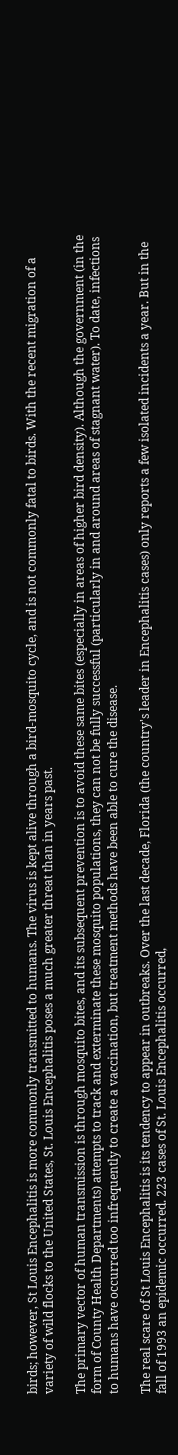birds; however, St Louis Encephalitis is more commonly transmitted to humans. The virus is kept alive through a bird-mosquito cycle, and is not commonly fatal to birds. With the recent migration of a variety of wild flocks to the United States, St. Louis Encephalitis poses a much greater threat than in years past.

The primary vector of human transmission is through mosquito bites, and its subsequent prevention is to avoid these same bites (especially in areas of higher bird density). Although the government (in the form of County Health Departments) attempts to track and exterminate these mosquito populations, they can not be fully successful (particularly in and around areas of stagnant water). To date, infections to humans have occurred too infrequently to create a vaccination, but treatment methods have been able to cure the disease.

The real scare of St Louis Encephalitis is its tendency to appear in outbreaks. Over the last decade, Florida (the country's leader in Encephalitis cases) only reports a few isolated incidents a year. But in the fall of 1993 an epidemic occurred. 223 cases of St. Louis Encephalitis occurred,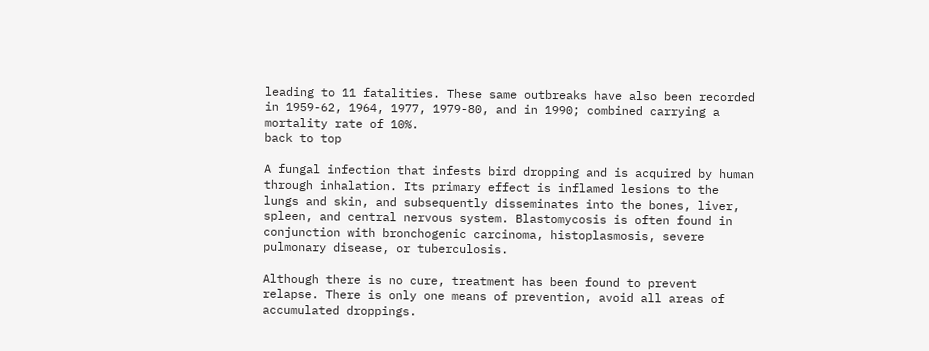leading to 11 fatalities. These same outbreaks have also been recorded in 1959-62, 1964, 1977, 1979-80, and in 1990; combined carrying a mortality rate of 10%.
back to top

A fungal infection that infests bird dropping and is acquired by human through inhalation. Its primary effect is inflamed lesions to the lungs and skin, and subsequently disseminates into the bones, liver, spleen, and central nervous system. Blastomycosis is often found in conjunction with bronchogenic carcinoma, histoplasmosis, severe pulmonary disease, or tuberculosis.

Although there is no cure, treatment has been found to prevent relapse. There is only one means of prevention, avoid all areas of accumulated droppings.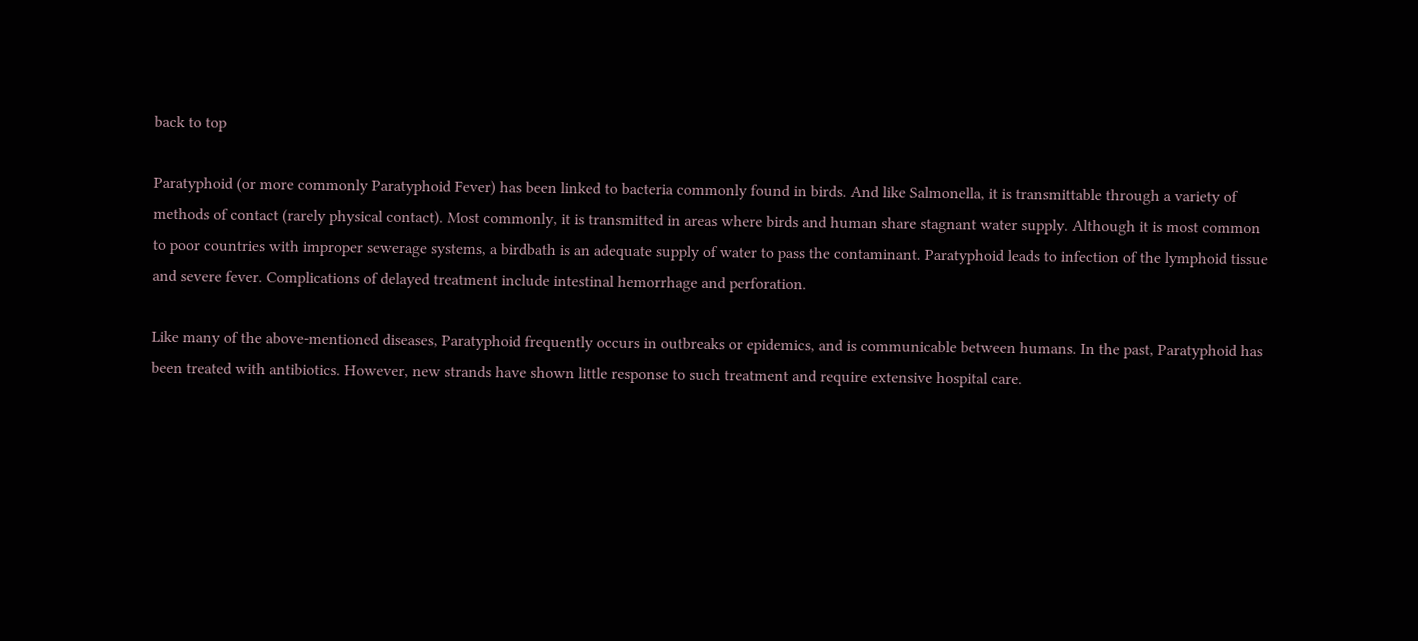back to top

Paratyphoid (or more commonly Paratyphoid Fever) has been linked to bacteria commonly found in birds. And like Salmonella, it is transmittable through a variety of methods of contact (rarely physical contact). Most commonly, it is transmitted in areas where birds and human share stagnant water supply. Although it is most common to poor countries with improper sewerage systems, a birdbath is an adequate supply of water to pass the contaminant. Paratyphoid leads to infection of the lymphoid tissue and severe fever. Complications of delayed treatment include intestinal hemorrhage and perforation.

Like many of the above-mentioned diseases, Paratyphoid frequently occurs in outbreaks or epidemics, and is communicable between humans. In the past, Paratyphoid has been treated with antibiotics. However, new strands have shown little response to such treatment and require extensive hospital care.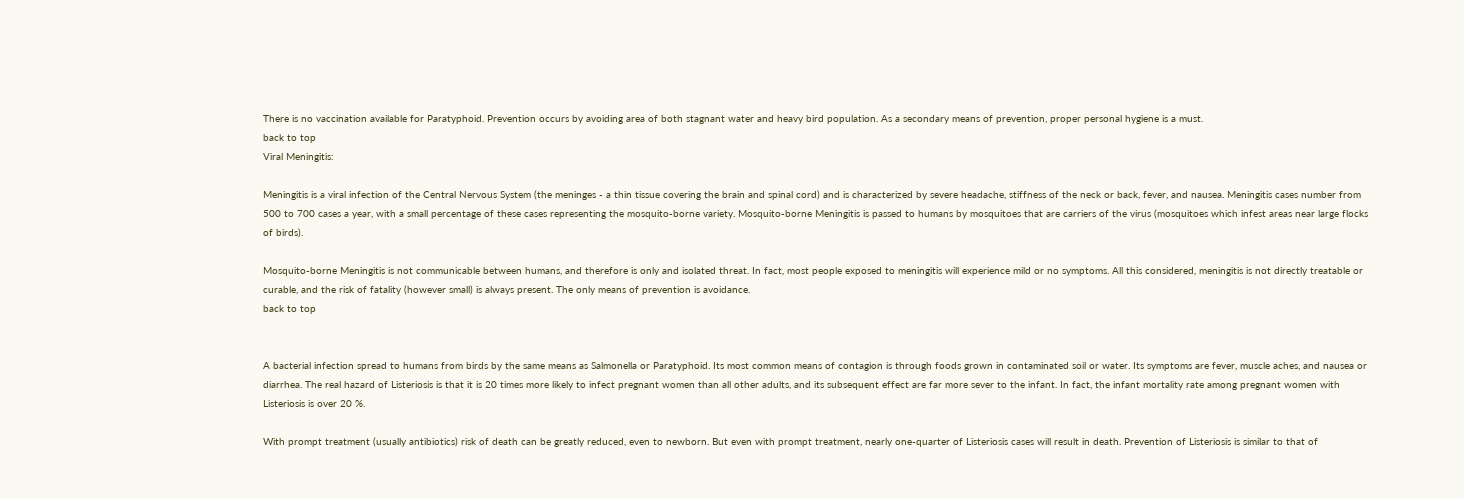There is no vaccination available for Paratyphoid. Prevention occurs by avoiding area of both stagnant water and heavy bird population. As a secondary means of prevention, proper personal hygiene is a must.
back to top
Viral Meningitis:

Meningitis is a viral infection of the Central Nervous System (the meninges - a thin tissue covering the brain and spinal cord) and is characterized by severe headache, stiffness of the neck or back, fever, and nausea. Meningitis cases number from 500 to 700 cases a year, with a small percentage of these cases representing the mosquito-borne variety. Mosquito-borne Meningitis is passed to humans by mosquitoes that are carriers of the virus (mosquitoes which infest areas near large flocks of birds).

Mosquito-borne Meningitis is not communicable between humans, and therefore is only and isolated threat. In fact, most people exposed to meningitis will experience mild or no symptoms. All this considered, meningitis is not directly treatable or curable, and the risk of fatality (however small) is always present. The only means of prevention is avoidance.
back to top


A bacterial infection spread to humans from birds by the same means as Salmonella or Paratyphoid. Its most common means of contagion is through foods grown in contaminated soil or water. Its symptoms are fever, muscle aches, and nausea or diarrhea. The real hazard of Listeriosis is that it is 20 times more likely to infect pregnant women than all other adults, and its subsequent effect are far more sever to the infant. In fact, the infant mortality rate among pregnant women with Listeriosis is over 20 %.

With prompt treatment (usually antibiotics) risk of death can be greatly reduced, even to newborn. But even with prompt treatment, nearly one-quarter of Listeriosis cases will result in death. Prevention of Listeriosis is similar to that of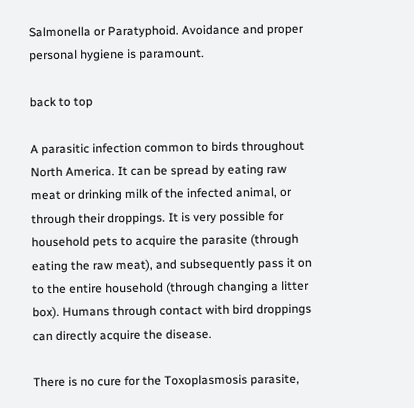Salmonella or Paratyphoid. Avoidance and proper personal hygiene is paramount.

back to top

A parasitic infection common to birds throughout North America. It can be spread by eating raw meat or drinking milk of the infected animal, or through their droppings. It is very possible for household pets to acquire the parasite (through eating the raw meat), and subsequently pass it on to the entire household (through changing a litter box). Humans through contact with bird droppings can directly acquire the disease.

There is no cure for the Toxoplasmosis parasite,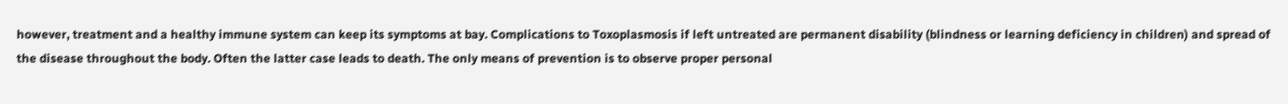however, treatment and a healthy immune system can keep its symptoms at bay. Complications to Toxoplasmosis if left untreated are permanent disability (blindness or learning deficiency in children) and spread of the disease throughout the body. Often the latter case leads to death. The only means of prevention is to observe proper personal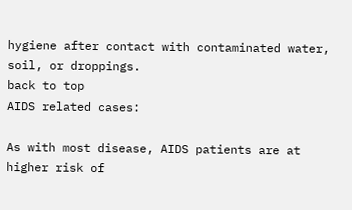hygiene after contact with contaminated water, soil, or droppings.
back to top
AIDS related cases:

As with most disease, AIDS patients are at higher risk of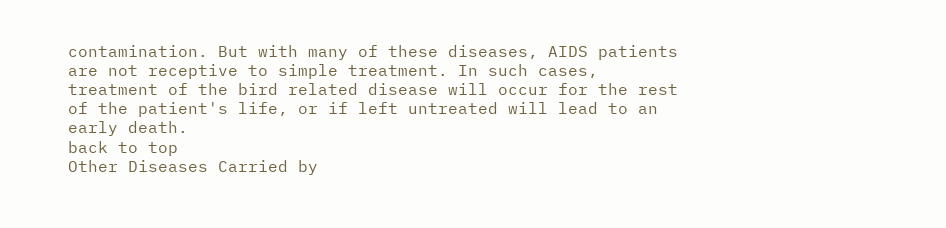contamination. But with many of these diseases, AIDS patients are not receptive to simple treatment. In such cases, treatment of the bird related disease will occur for the rest of the patient's life, or if left untreated will lead to an early death.
back to top
Other Diseases Carried by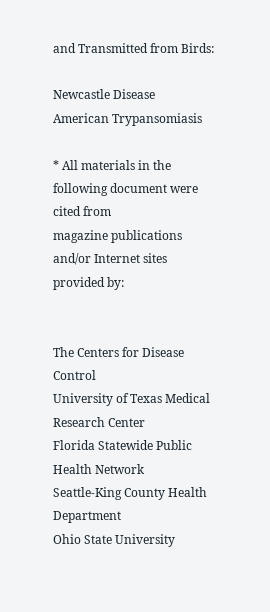and Transmitted from Birds:

Newcastle Disease
American Trypansomiasis

* All materials in the following document were cited from
magazine publications and/or Internet sites provided by:


The Centers for Disease Control
University of Texas Medical Research Center
Florida Statewide Public Health Network
Seattle-King County Health Department
Ohio State University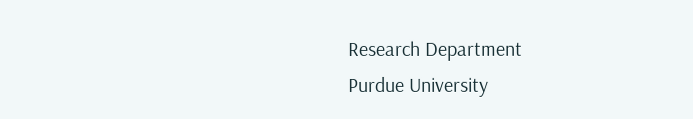Research Department
Purdue University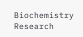Biochemistry Research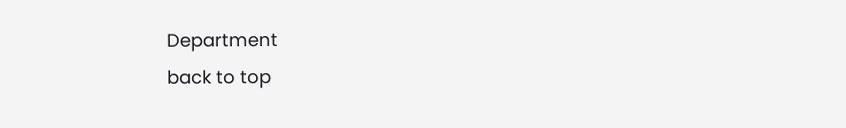Department
back to top